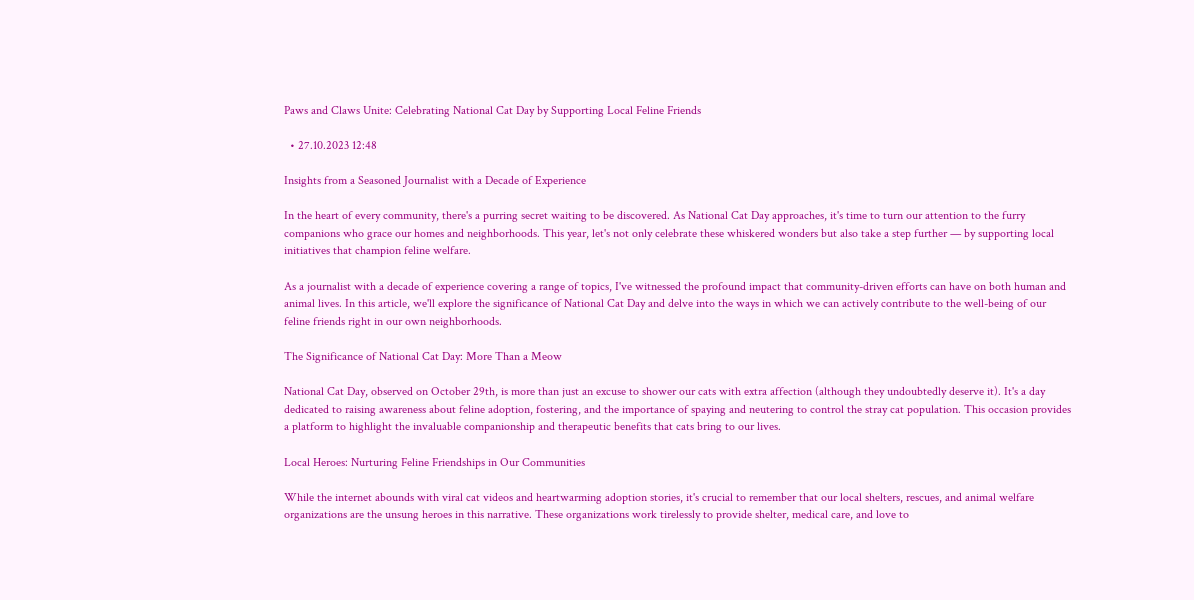Paws and Claws Unite: Celebrating National Cat Day by Supporting Local Feline Friends

  • 27.10.2023 12:48

Insights from a Seasoned Journalist with a Decade of Experience

In the heart of every community, there's a purring secret waiting to be discovered. As National Cat Day approaches, it's time to turn our attention to the furry companions who grace our homes and neighborhoods. This year, let's not only celebrate these whiskered wonders but also take a step further — by supporting local initiatives that champion feline welfare.

As a journalist with a decade of experience covering a range of topics, I've witnessed the profound impact that community-driven efforts can have on both human and animal lives. In this article, we'll explore the significance of National Cat Day and delve into the ways in which we can actively contribute to the well-being of our feline friends right in our own neighborhoods.

The Significance of National Cat Day: More Than a Meow

National Cat Day, observed on October 29th, is more than just an excuse to shower our cats with extra affection (although they undoubtedly deserve it). It's a day dedicated to raising awareness about feline adoption, fostering, and the importance of spaying and neutering to control the stray cat population. This occasion provides a platform to highlight the invaluable companionship and therapeutic benefits that cats bring to our lives.

Local Heroes: Nurturing Feline Friendships in Our Communities

While the internet abounds with viral cat videos and heartwarming adoption stories, it's crucial to remember that our local shelters, rescues, and animal welfare organizations are the unsung heroes in this narrative. These organizations work tirelessly to provide shelter, medical care, and love to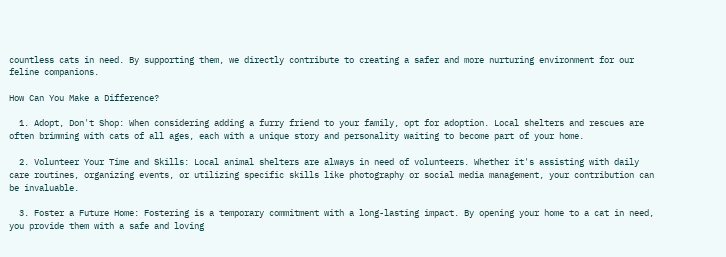countless cats in need. By supporting them, we directly contribute to creating a safer and more nurturing environment for our feline companions.

How Can You Make a Difference?

  1. Adopt, Don't Shop: When considering adding a furry friend to your family, opt for adoption. Local shelters and rescues are often brimming with cats of all ages, each with a unique story and personality waiting to become part of your home.

  2. Volunteer Your Time and Skills: Local animal shelters are always in need of volunteers. Whether it's assisting with daily care routines, organizing events, or utilizing specific skills like photography or social media management, your contribution can be invaluable.

  3. Foster a Future Home: Fostering is a temporary commitment with a long-lasting impact. By opening your home to a cat in need, you provide them with a safe and loving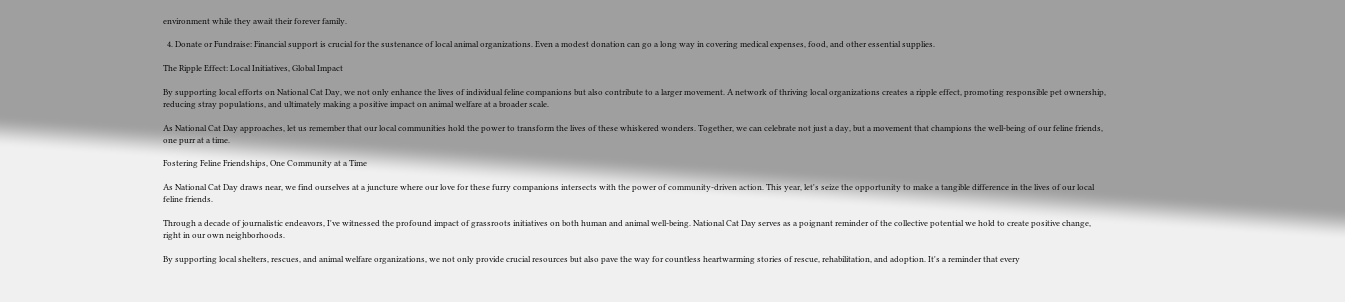environment while they await their forever family.

  4. Donate or Fundraise: Financial support is crucial for the sustenance of local animal organizations. Even a modest donation can go a long way in covering medical expenses, food, and other essential supplies.

The Ripple Effect: Local Initiatives, Global Impact

By supporting local efforts on National Cat Day, we not only enhance the lives of individual feline companions but also contribute to a larger movement. A network of thriving local organizations creates a ripple effect, promoting responsible pet ownership, reducing stray populations, and ultimately making a positive impact on animal welfare at a broader scale.

As National Cat Day approaches, let us remember that our local communities hold the power to transform the lives of these whiskered wonders. Together, we can celebrate not just a day, but a movement that champions the well-being of our feline friends, one purr at a time.

Fostering Feline Friendships, One Community at a Time

As National Cat Day draws near, we find ourselves at a juncture where our love for these furry companions intersects with the power of community-driven action. This year, let's seize the opportunity to make a tangible difference in the lives of our local feline friends.

Through a decade of journalistic endeavors, I've witnessed the profound impact of grassroots initiatives on both human and animal well-being. National Cat Day serves as a poignant reminder of the collective potential we hold to create positive change, right in our own neighborhoods.

By supporting local shelters, rescues, and animal welfare organizations, we not only provide crucial resources but also pave the way for countless heartwarming stories of rescue, rehabilitation, and adoption. It's a reminder that every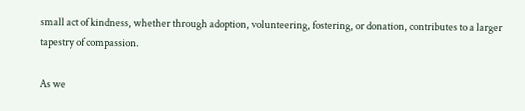small act of kindness, whether through adoption, volunteering, fostering, or donation, contributes to a larger tapestry of compassion.

As we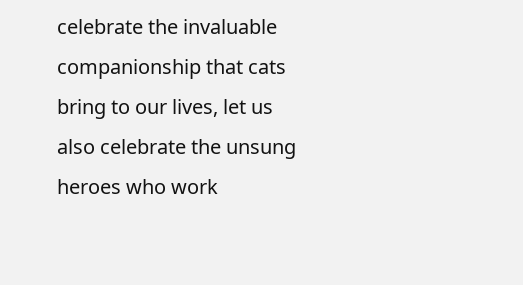celebrate the invaluable companionship that cats bring to our lives, let us also celebrate the unsung heroes who work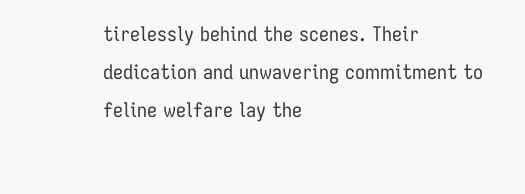tirelessly behind the scenes. Their dedication and unwavering commitment to feline welfare lay the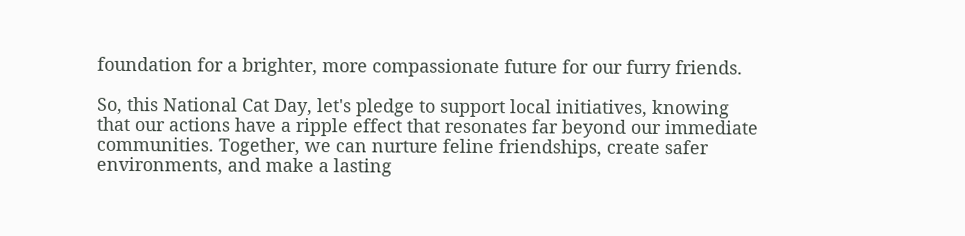foundation for a brighter, more compassionate future for our furry friends.

So, this National Cat Day, let's pledge to support local initiatives, knowing that our actions have a ripple effect that resonates far beyond our immediate communities. Together, we can nurture feline friendships, create safer environments, and make a lasting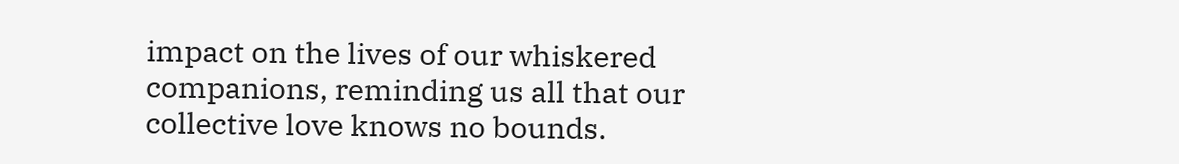impact on the lives of our whiskered companions, reminding us all that our collective love knows no bounds.